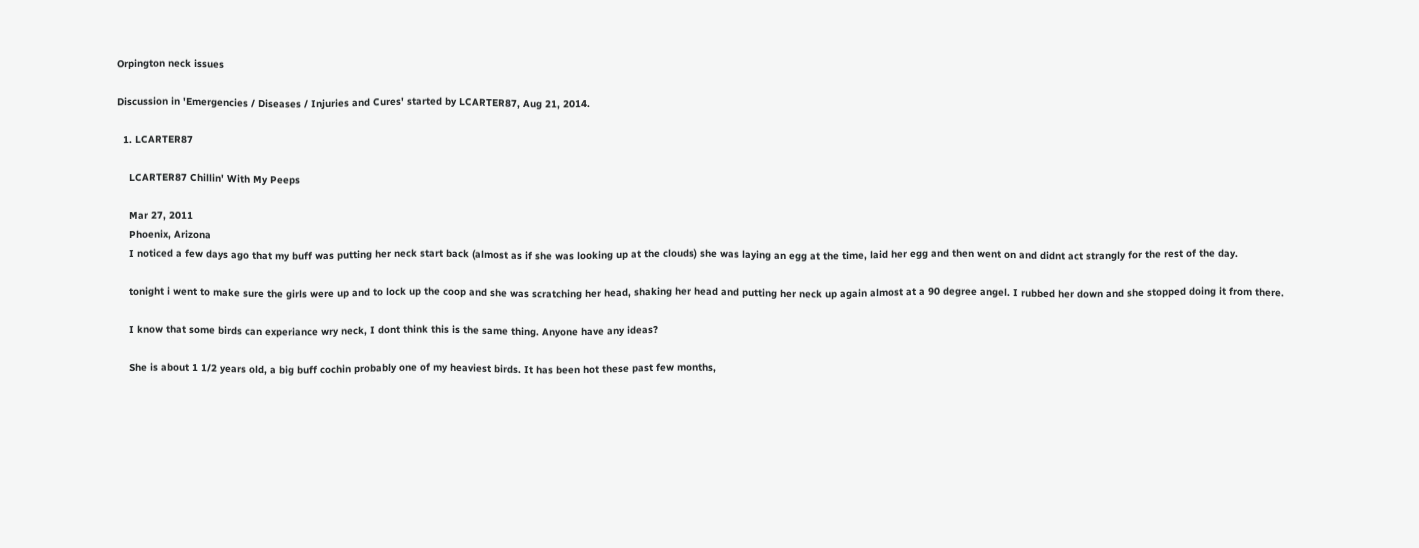Orpington neck issues

Discussion in 'Emergencies / Diseases / Injuries and Cures' started by LCARTER87, Aug 21, 2014.

  1. LCARTER87

    LCARTER87 Chillin' With My Peeps

    Mar 27, 2011
    Phoenix, Arizona
    I noticed a few days ago that my buff was putting her neck start back (almost as if she was looking up at the clouds) she was laying an egg at the time, laid her egg and then went on and didnt act strangly for the rest of the day.

    tonight i went to make sure the girls were up and to lock up the coop and she was scratching her head, shaking her head and putting her neck up again almost at a 90 degree angel. I rubbed her down and she stopped doing it from there.

    I know that some birds can experiance wry neck, I dont think this is the same thing. Anyone have any ideas?

    She is about 1 1/2 years old, a big buff cochin probably one of my heaviest birds. It has been hot these past few months,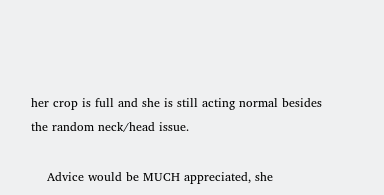her crop is full and she is still acting normal besides the random neck/head issue.

    Advice would be MUCH appreciated, she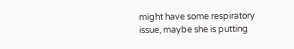might have some respiratory issue, maybe she is putting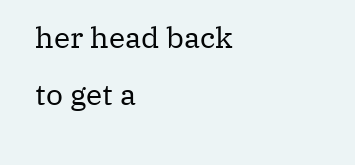her head back to get a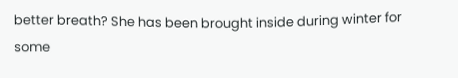better breath? She has been brought inside during winter for some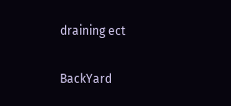draining ect

BackYard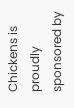Chickens is proudly sponsored by